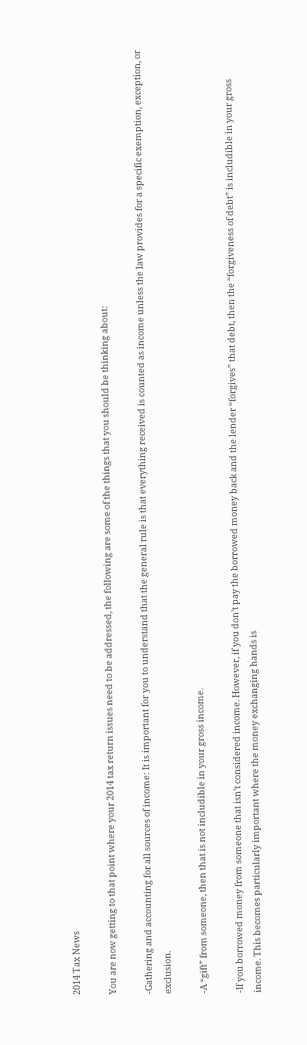2014 Tax News

You are now getting to that point where your 2014 tax return issues need to be addressed, the following are some of the things that you should be thinking about:

-Gathering and accounting for all sources of income: It is important for you to understand that the general rule is that everything received is counted as income unless the law provides for a specific exemption, exception, or exclusion.

-A “gift” from someone, then that is not includible in your gross income.

-If you borrowed money from someone that isn’t considered income. However, if you don’t pay the borrowed money back and the lender “forgives” that debt, then the “forgiveness of debt” is includible in your gross income. This becomes particularly important where the money exchanging hands is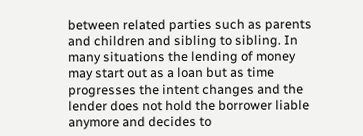between related parties such as parents and children and sibling to sibling. In many situations the lending of money may start out as a loan but as time progresses the intent changes and the lender does not hold the borrower liable anymore and decides to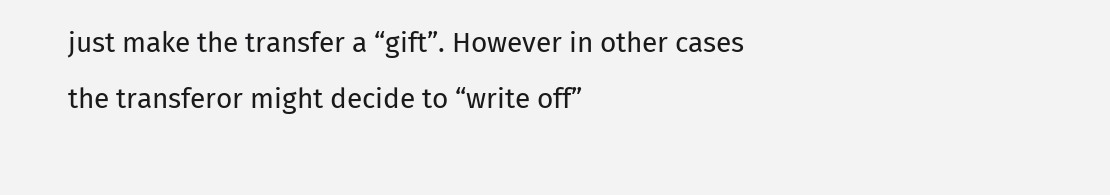just make the transfer a “gift”. However in other cases the transferor might decide to “write off”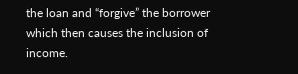the loan and “forgive” the borrower which then causes the inclusion of income.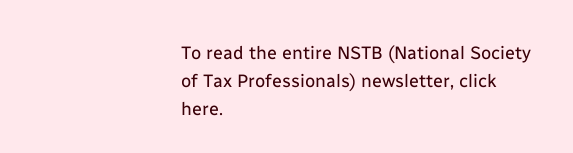To read the entire NSTB (National Society of Tax Professionals) newsletter, click here.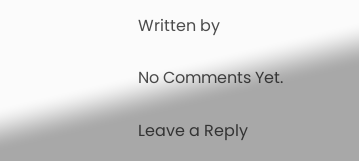Written by

No Comments Yet.

Leave a Reply